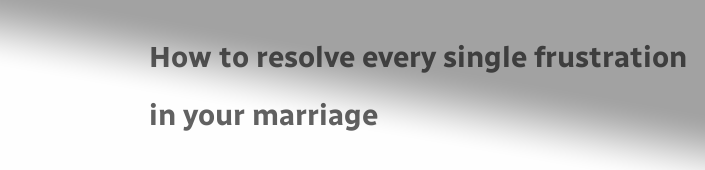How to resolve every single frustration in your marriage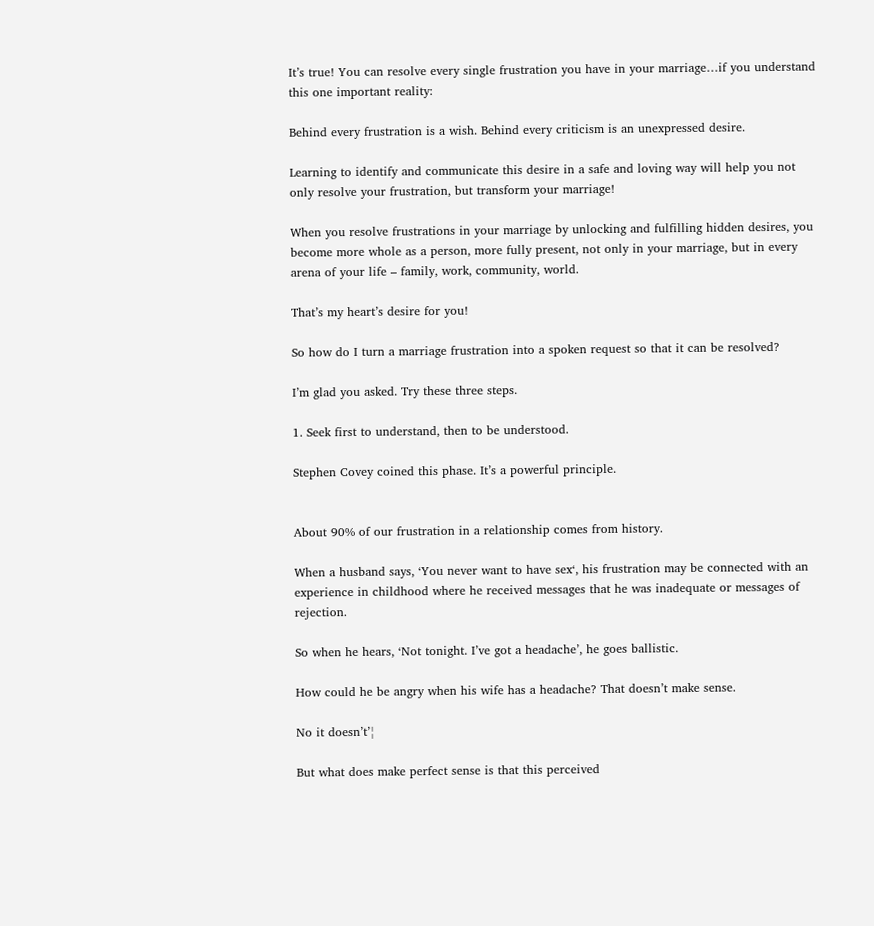It’s true! You can resolve every single frustration you have in your marriage…if you understand this one important reality:

Behind every frustration is a wish. Behind every criticism is an unexpressed desire.

Learning to identify and communicate this desire in a safe and loving way will help you not only resolve your frustration, but transform your marriage!

When you resolve frustrations in your marriage by unlocking and fulfilling hidden desires, you become more whole as a person, more fully present, not only in your marriage, but in every arena of your life – family, work, community, world.

That’s my heart’s desire for you!

So how do I turn a marriage frustration into a spoken request so that it can be resolved?

I’m glad you asked. Try these three steps.

1. Seek first to understand, then to be understood.

Stephen Covey coined this phase. It’s a powerful principle.


About 90% of our frustration in a relationship comes from history.

When a husband says, ‘You never want to have sex‘, his frustration may be connected with an experience in childhood where he received messages that he was inadequate or messages of rejection.

So when he hears, ‘Not tonight. I’ve got a headache’, he goes ballistic.

How could he be angry when his wife has a headache? That doesn’t make sense.

No it doesn’t’¦

But what does make perfect sense is that this perceived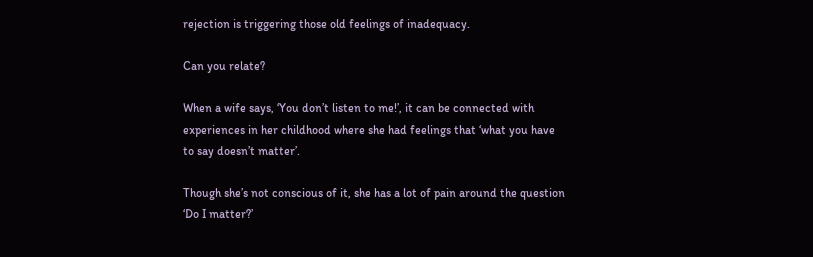rejection is triggering those old feelings of inadequacy.

Can you relate?

When a wife says, ‘You don’t listen to me!’, it can be connected with experiences in her childhood where she had feelings that ‘what you have to say doesn’t matter’.

Though she’s not conscious of it, she has a lot of pain around the question ‘Do I matter?’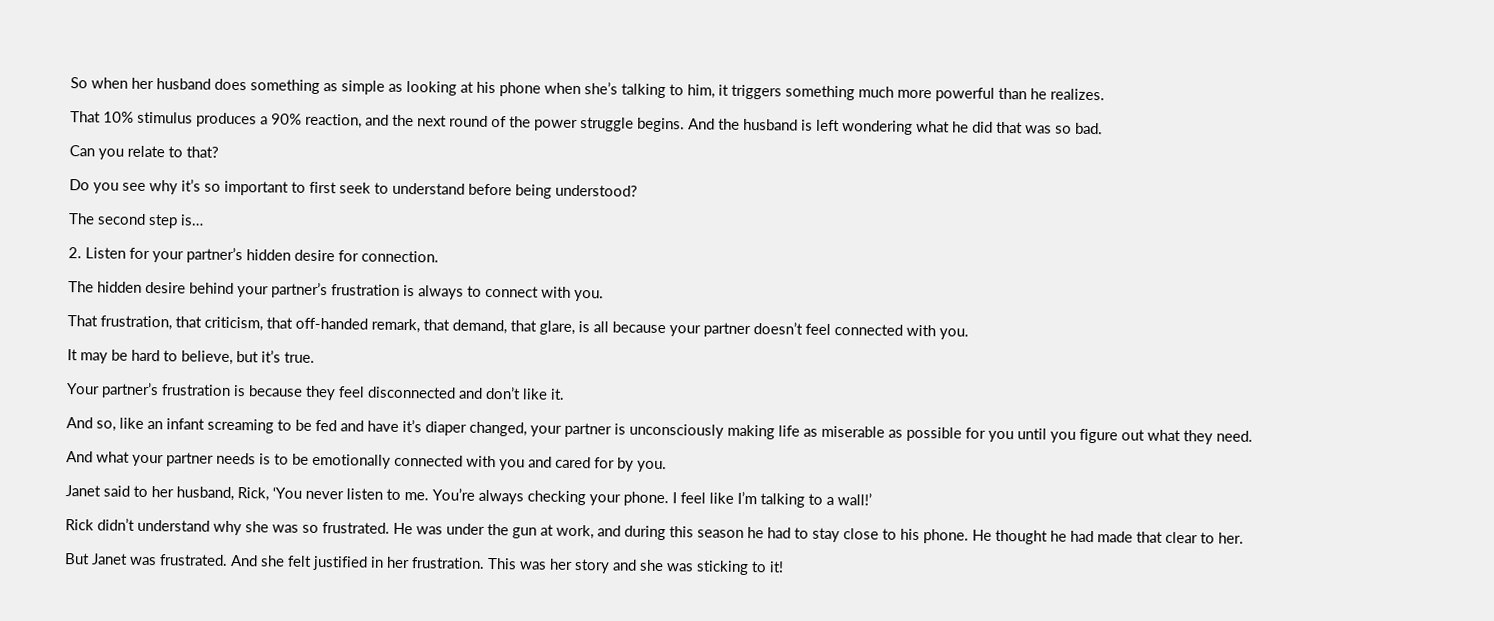So when her husband does something as simple as looking at his phone when she’s talking to him, it triggers something much more powerful than he realizes.

That 10% stimulus produces a 90% reaction, and the next round of the power struggle begins. And the husband is left wondering what he did that was so bad.

Can you relate to that?

Do you see why it’s so important to first seek to understand before being understood?

The second step is…

2. Listen for your partner’s hidden desire for connection.

The hidden desire behind your partner’s frustration is always to connect with you.

That frustration, that criticism, that off-handed remark, that demand, that glare, is all because your partner doesn’t feel connected with you.

It may be hard to believe, but it’s true.

Your partner’s frustration is because they feel disconnected and don’t like it.

And so, like an infant screaming to be fed and have it’s diaper changed, your partner is unconsciously making life as miserable as possible for you until you figure out what they need.

And what your partner needs is to be emotionally connected with you and cared for by you.

Janet said to her husband, Rick, ‘You never listen to me. You’re always checking your phone. I feel like I’m talking to a wall!’

Rick didn’t understand why she was so frustrated. He was under the gun at work, and during this season he had to stay close to his phone. He thought he had made that clear to her.

But Janet was frustrated. And she felt justified in her frustration. This was her story and she was sticking to it!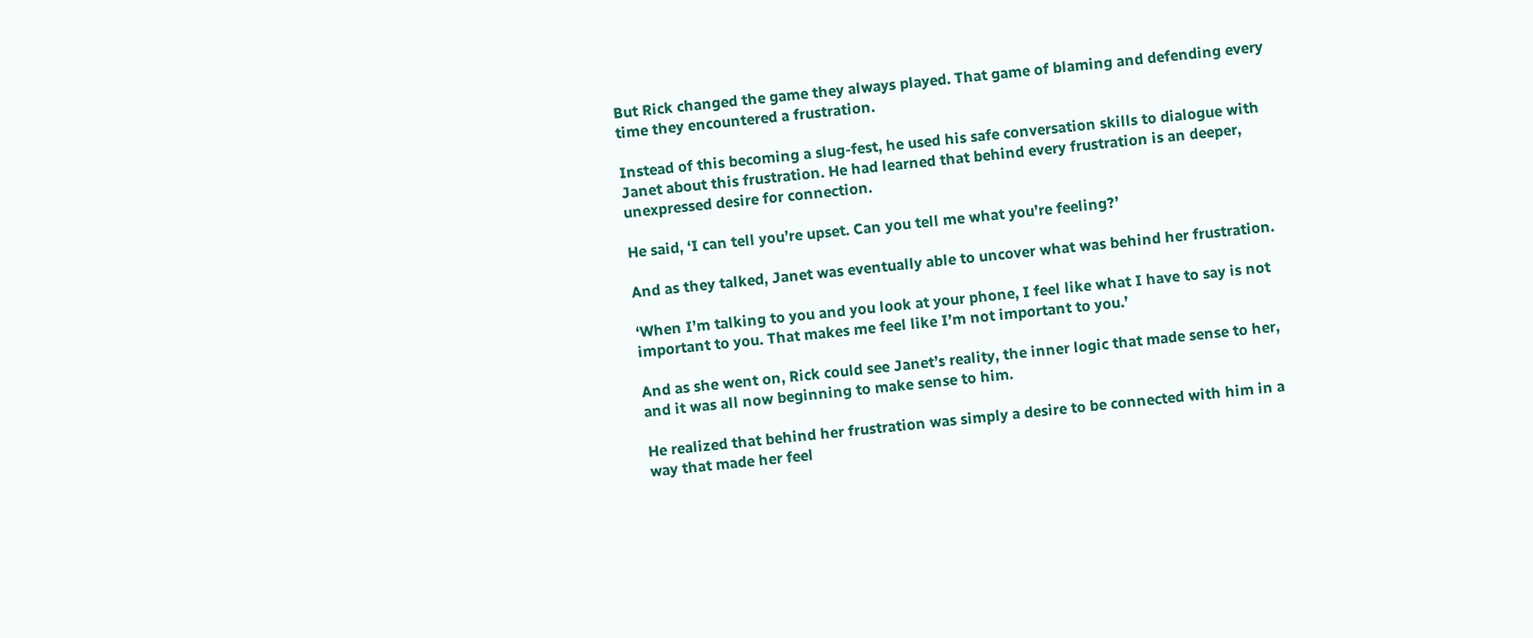But Rick changed the game they always played. That game of blaming and defending every time they encountered a frustration.

Instead of this becoming a slug-fest, he used his safe conversation skills to dialogue with Janet about this frustration. He had learned that behind every frustration is an deeper, unexpressed desire for connection.

He said, ‘I can tell you’re upset. Can you tell me what you’re feeling?’

And as they talked, Janet was eventually able to uncover what was behind her frustration.

‘When I’m talking to you and you look at your phone, I feel like what I have to say is not important to you. That makes me feel like I’m not important to you.’

And as she went on, Rick could see Janet’s reality, the inner logic that made sense to her, and it was all now beginning to make sense to him.

He realized that behind her frustration was simply a desire to be connected with him in a way that made her feel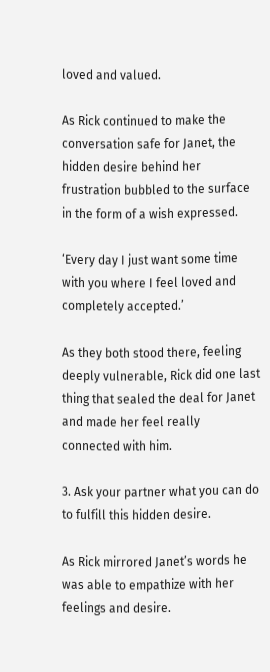loved and valued.

As Rick continued to make the conversation safe for Janet, the hidden desire behind her frustration bubbled to the surface in the form of a wish expressed.

‘Every day I just want some time with you where I feel loved and completely accepted.’

As they both stood there, feeling deeply vulnerable, Rick did one last thing that sealed the deal for Janet and made her feel really connected with him.

3. Ask your partner what you can do to fulfill this hidden desire.

As Rick mirrored Janet’s words he was able to empathize with her feelings and desire.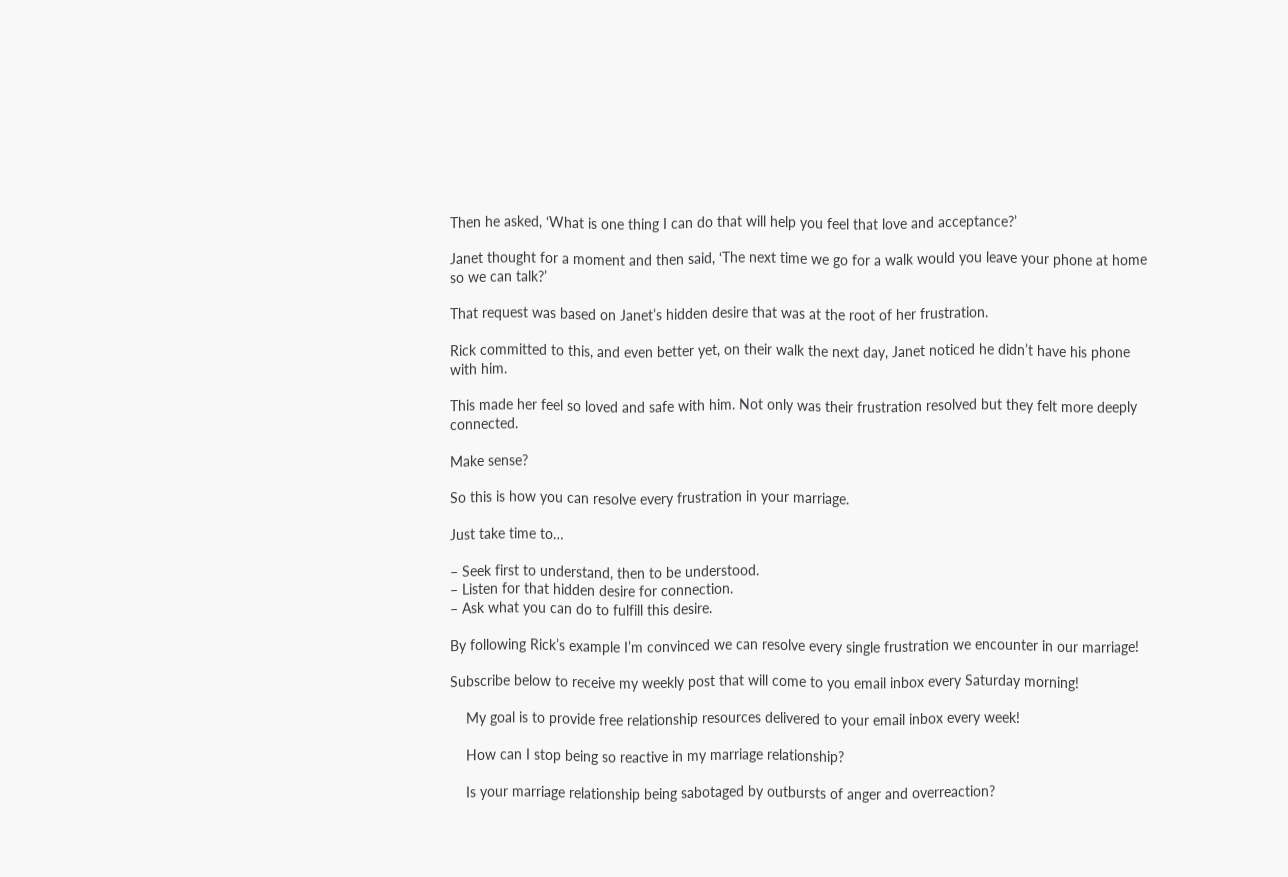Then he asked, ‘What is one thing I can do that will help you feel that love and acceptance?’

Janet thought for a moment and then said, ‘The next time we go for a walk would you leave your phone at home so we can talk?’

That request was based on Janet’s hidden desire that was at the root of her frustration.

Rick committed to this, and even better yet, on their walk the next day, Janet noticed he didn’t have his phone with him.

This made her feel so loved and safe with him. Not only was their frustration resolved but they felt more deeply connected.

Make sense?

So this is how you can resolve every frustration in your marriage.

Just take time to…

– Seek first to understand, then to be understood.
– Listen for that hidden desire for connection.
– Ask what you can do to fulfill this desire.

By following Rick’s example I’m convinced we can resolve every single frustration we encounter in our marriage!

Subscribe below to receive my weekly post that will come to you email inbox every Saturday morning!

    My goal is to provide free relationship resources delivered to your email inbox every week!

    How can I stop being so reactive in my marriage relationship?

    Is your marriage relationship being sabotaged by outbursts of anger and overreaction?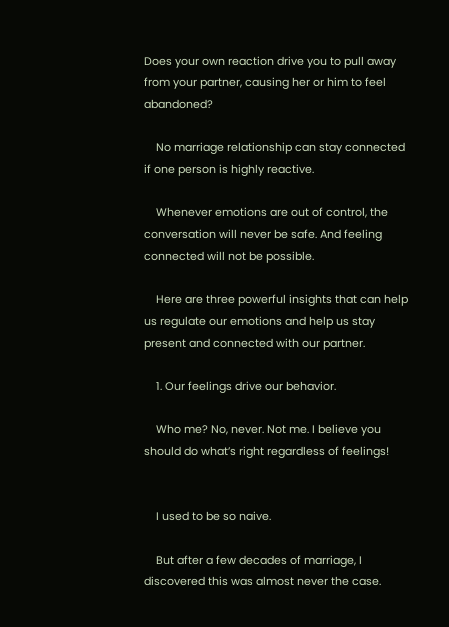Does your own reaction drive you to pull away from your partner, causing her or him to feel abandoned?

    No marriage relationship can stay connected if one person is highly reactive.

    Whenever emotions are out of control, the conversation will never be safe. And feeling connected will not be possible.

    Here are three powerful insights that can help us regulate our emotions and help us stay present and connected with our partner.

    1. Our feelings drive our behavior.

    Who me? No, never. Not me. I believe you should do what’s right regardless of feelings!


    I used to be so naive.

    But after a few decades of marriage, I discovered this was almost never the case.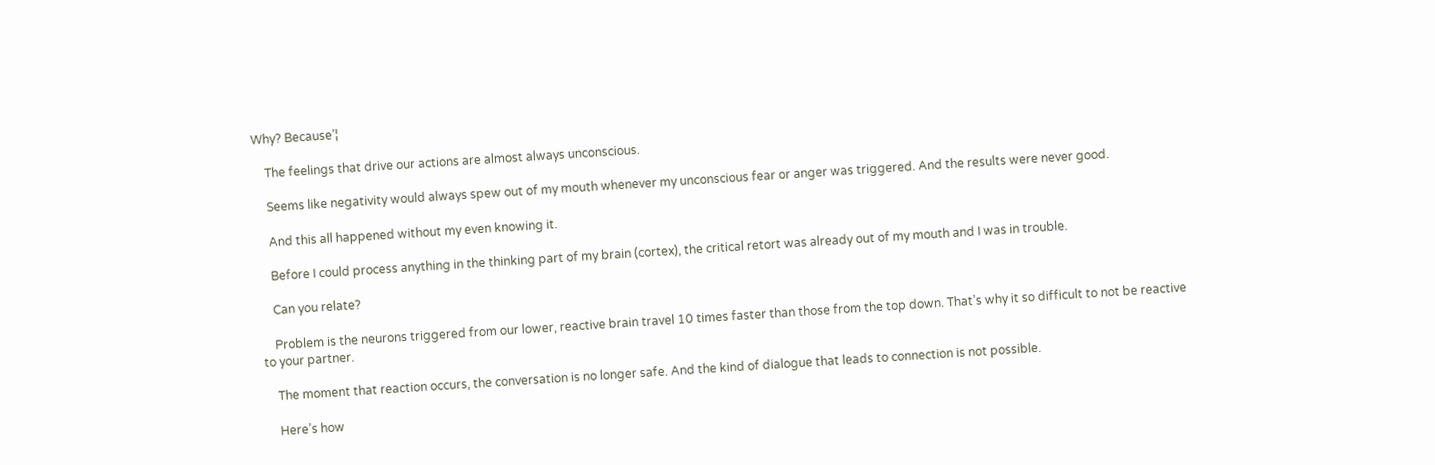Why? Because’¦

    The feelings that drive our actions are almost always unconscious.

    Seems like negativity would always spew out of my mouth whenever my unconscious fear or anger was triggered. And the results were never good.

    And this all happened without my even knowing it.

    Before I could process anything in the thinking part of my brain (cortex), the critical retort was already out of my mouth and I was in trouble.

    Can you relate?

    Problem is the neurons triggered from our lower, reactive brain travel 10 times faster than those from the top down. That’s why it so difficult to not be reactive to your partner.

    The moment that reaction occurs, the conversation is no longer safe. And the kind of dialogue that leads to connection is not possible.

    Here’s how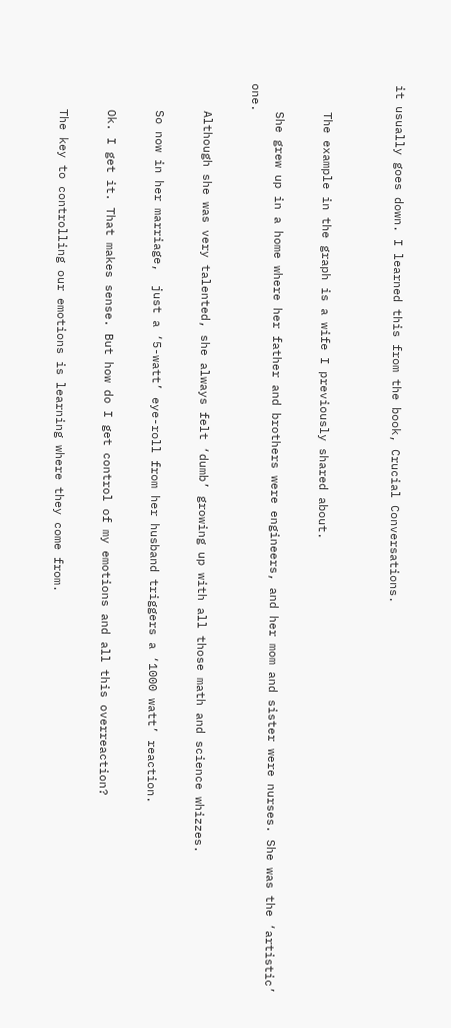it usually goes down. I learned this from the book, Crucial Conversations.


    The example in the graph is a wife I previously shared about.

    She grew up in a home where her father and brothers were engineers, and her mom and sister were nurses. She was the ‘artistic’ one.

    Although she was very talented, she always felt ‘dumb’ growing up with all those math and science whizzes.

    So now in her marriage,  just a ‘5-watt’ eye-roll from her husband triggers a ‘1000 watt’ reaction.

    Ok. I get it. That makes sense. But how do I get control of my emotions and all this overreaction?

    The key to controlling our emotions is learning where they come from.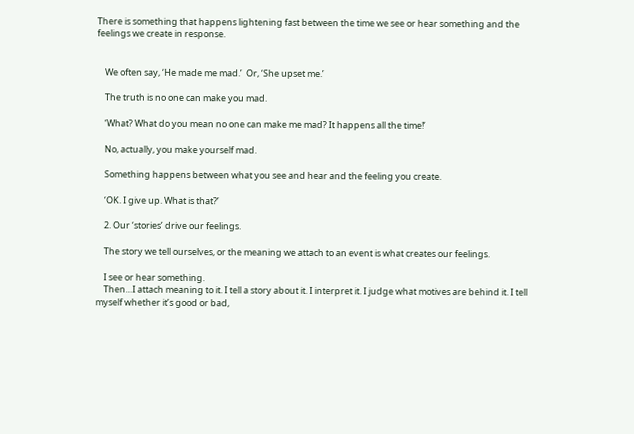There is something that happens lightening fast between the time we see or hear something and the feelings we create in response.


    We often say, ‘He made me mad.’  Or, ‘She upset me.’

    The truth is no one can make you mad.

    ‘What? What do you mean no one can make me mad? It happens all the time!’

    No, actually, you make yourself mad.

    Something happens between what you see and hear and the feeling you create.

    ‘OK. I give up. What is that?’

    2. Our ‘stories’ drive our feelings.

    The story we tell ourselves, or the meaning we attach to an event is what creates our feelings.

    I see or hear something.
    Then…I attach meaning to it. I tell a story about it. I interpret it. I judge what motives are behind it. I tell myself whether it’s good or bad,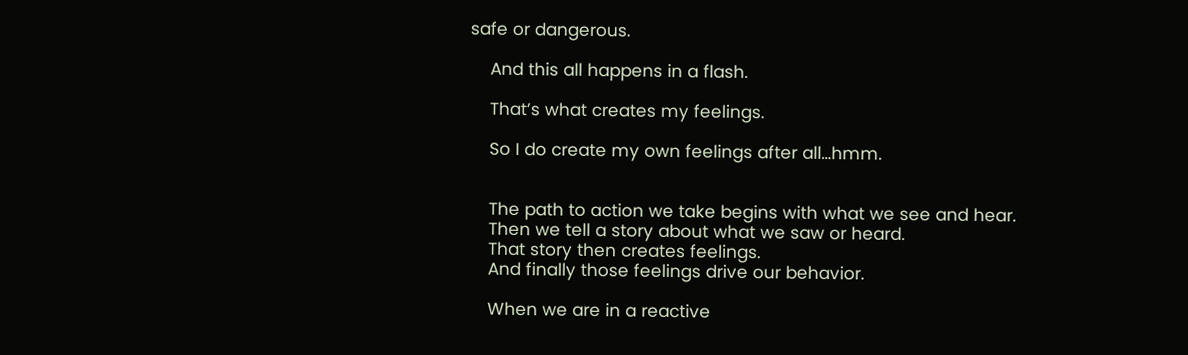safe or dangerous.

    And this all happens in a flash.

    That’s what creates my feelings.

    So I do create my own feelings after all…hmm.


    The path to action we take begins with what we see and hear.
    Then we tell a story about what we saw or heard.
    That story then creates feelings.
    And finally those feelings drive our behavior.

    When we are in a reactive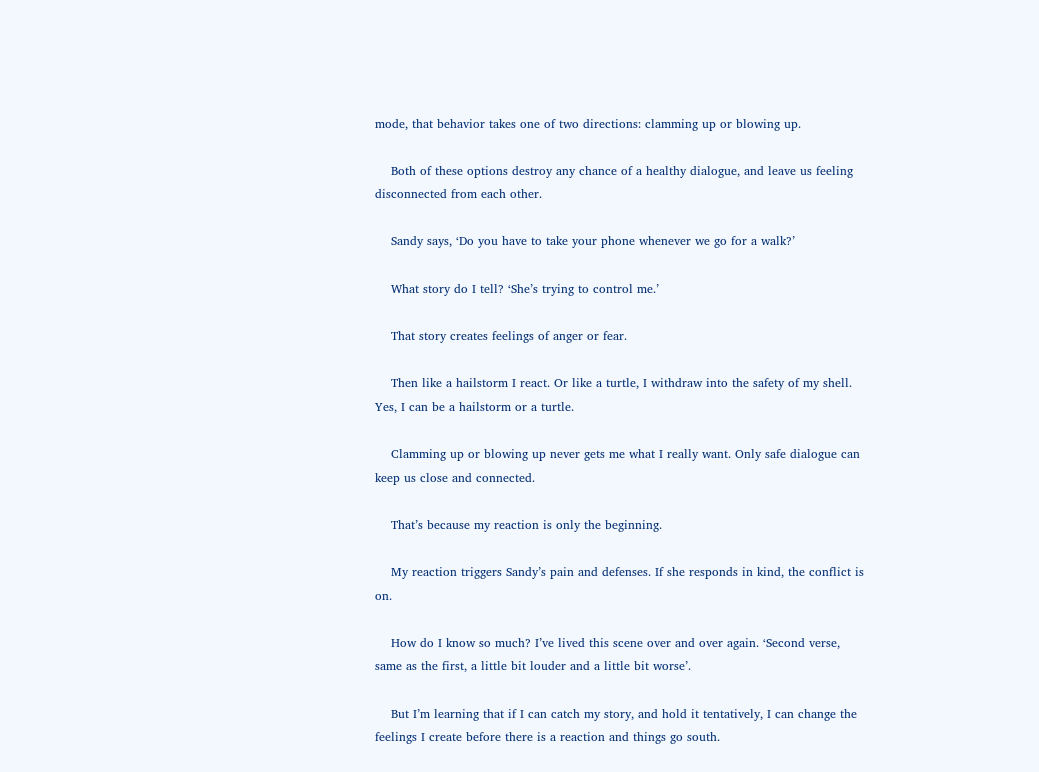mode, that behavior takes one of two directions: clamming up or blowing up.

    Both of these options destroy any chance of a healthy dialogue, and leave us feeling disconnected from each other.

    Sandy says, ‘Do you have to take your phone whenever we go for a walk?’

    What story do I tell? ‘She’s trying to control me.’

    That story creates feelings of anger or fear.

    Then like a hailstorm I react. Or like a turtle, I withdraw into the safety of my shell. Yes, I can be a hailstorm or a turtle.

    Clamming up or blowing up never gets me what I really want. Only safe dialogue can keep us close and connected.

    That’s because my reaction is only the beginning.

    My reaction triggers Sandy’s pain and defenses. If she responds in kind, the conflict is on.

    How do I know so much? I’ve lived this scene over and over again. ‘Second verse, same as the first, a little bit louder and a little bit worse’.

    But I’m learning that if I can catch my story, and hold it tentatively, I can change the feelings I create before there is a reaction and things go south.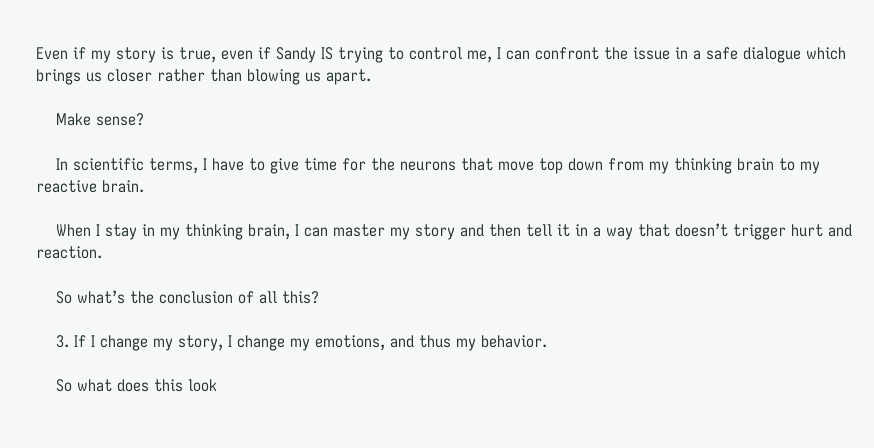Even if my story is true, even if Sandy IS trying to control me, I can confront the issue in a safe dialogue which brings us closer rather than blowing us apart.

    Make sense?

    In scientific terms, I have to give time for the neurons that move top down from my thinking brain to my reactive brain.

    When I stay in my thinking brain, I can master my story and then tell it in a way that doesn’t trigger hurt and reaction.

    So what’s the conclusion of all this?

    3. If I change my story, I change my emotions, and thus my behavior.

    So what does this look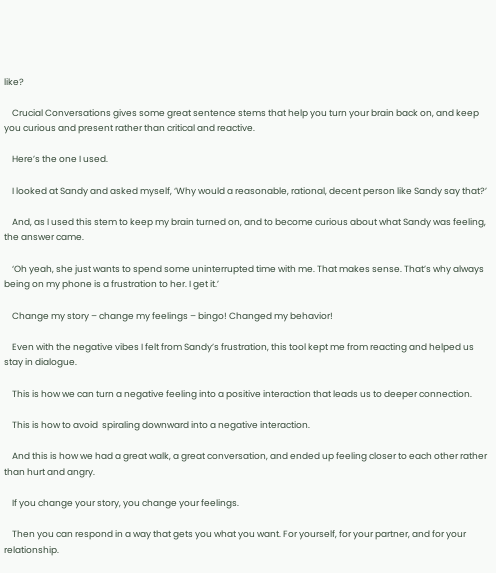like?

    Crucial Conversations gives some great sentence stems that help you turn your brain back on, and keep you curious and present rather than critical and reactive.

    Here’s the one I used.

    I looked at Sandy and asked myself, ‘Why would a reasonable, rational, decent person like Sandy say that?’

    And, as I used this stem to keep my brain turned on, and to become curious about what Sandy was feeling, the answer came.

    ‘Oh yeah, she just wants to spend some uninterrupted time with me. That makes sense. That’s why always being on my phone is a frustration to her. I get it.’

    Change my story – change my feelings – bingo! Changed my behavior!

    Even with the negative vibes I felt from Sandy’s frustration, this tool kept me from reacting and helped us stay in dialogue.

    This is how we can turn a negative feeling into a positive interaction that leads us to deeper connection.

    This is how to avoid  spiraling downward into a negative interaction.

    And this is how we had a great walk, a great conversation, and ended up feeling closer to each other rather than hurt and angry.

    If you change your story, you change your feelings.

    Then you can respond in a way that gets you what you want. For yourself, for your partner, and for your relationship.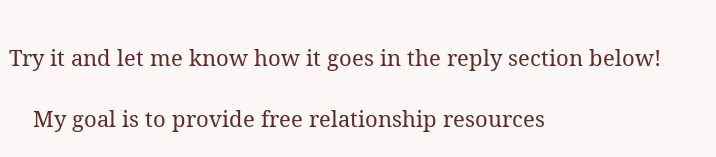Try it and let me know how it goes in the reply section below!

    My goal is to provide free relationship resources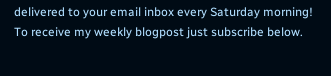delivered to your email inbox every Saturday morning! To receive my weekly blogpost just subscribe below.